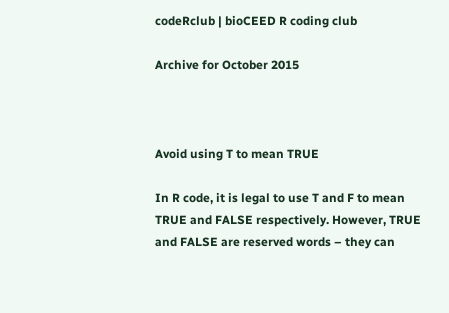codeRclub | bioCEED R coding club

Archive for October 2015



Avoid using T to mean TRUE

In R code, it is legal to use T and F to mean TRUE and FALSE respectively. However, TRUE and FALSE are reserved words – they can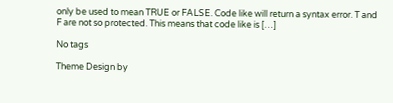only be used to mean TRUE or FALSE. Code like will return a syntax error. T and F are not so protected. This means that code like is […]

No tags

Theme Design by